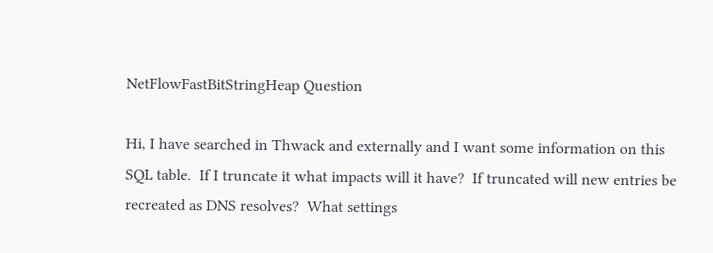NetFlowFastBitStringHeap Question

Hi, I have searched in Thwack and externally and I want some information on this SQL table.  If I truncate it what impacts will it have?  If truncated will new entries be recreated as DNS resolves?  What settings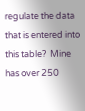regulate the data that is entered into this table?  Mine has over 250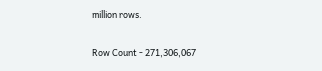million rows.

Row Count - 271,306,067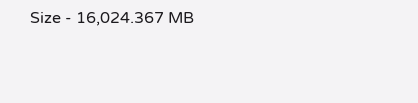Size - 16,024.367 MB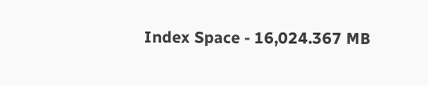Index Space - 16,024.367 MB